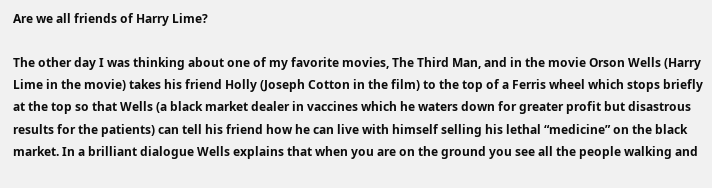Are we all friends of Harry Lime?

The other day I was thinking about one of my favorite movies, The Third Man, and in the movie Orson Wells (Harry Lime in the movie) takes his friend Holly (Joseph Cotton in the film) to the top of a Ferris wheel which stops briefly at the top so that Wells (a black market dealer in vaccines which he waters down for greater profit but disastrous results for the patients) can tell his friend how he can live with himself selling his lethal “medicine” on the black market. In a brilliant dialogue Wells explains that when you are on the ground you see all the people walking and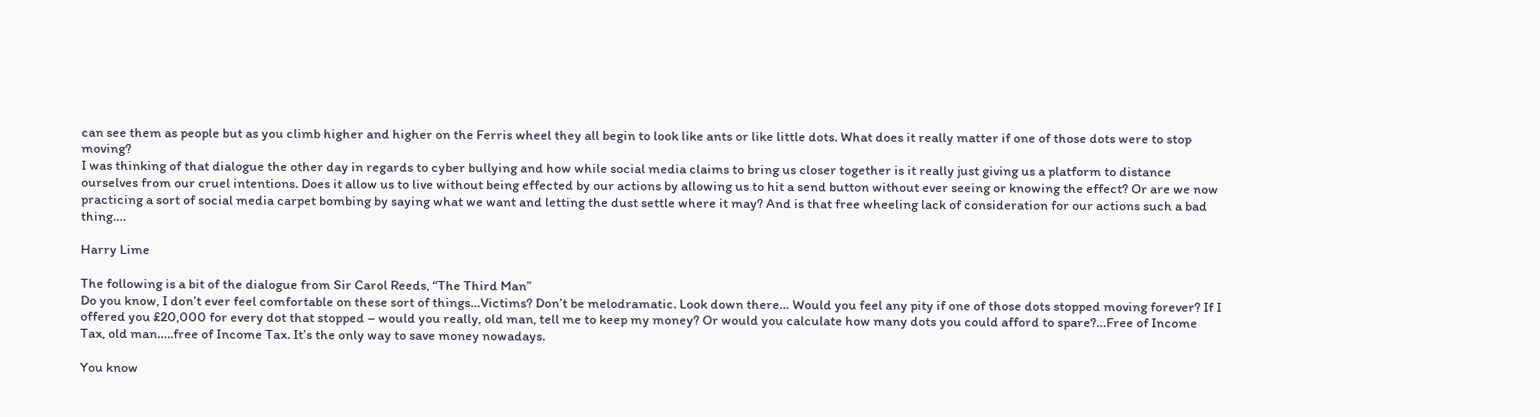can see them as people but as you climb higher and higher on the Ferris wheel they all begin to look like ants or like little dots. What does it really matter if one of those dots were to stop moving?
I was thinking of that dialogue the other day in regards to cyber bullying and how while social media claims to bring us closer together is it really just giving us a platform to distance ourselves from our cruel intentions. Does it allow us to live without being effected by our actions by allowing us to hit a send button without ever seeing or knowing the effect? Or are we now practicing a sort of social media carpet bombing by saying what we want and letting the dust settle where it may? And is that free wheeling lack of consideration for our actions such a bad thing….

Harry Lime

The following is a bit of the dialogue from Sir Carol Reeds, “The Third Man”
Do you know, I don’t ever feel comfortable on these sort of things…Victims? Don’t be melodramatic. Look down there… Would you feel any pity if one of those dots stopped moving forever? If I offered you £20,000 for every dot that stopped – would you really, old man, tell me to keep my money? Or would you calculate how many dots you could afford to spare?…Free of Income Tax, old man…..free of Income Tax. It’s the only way to save money nowadays.

You know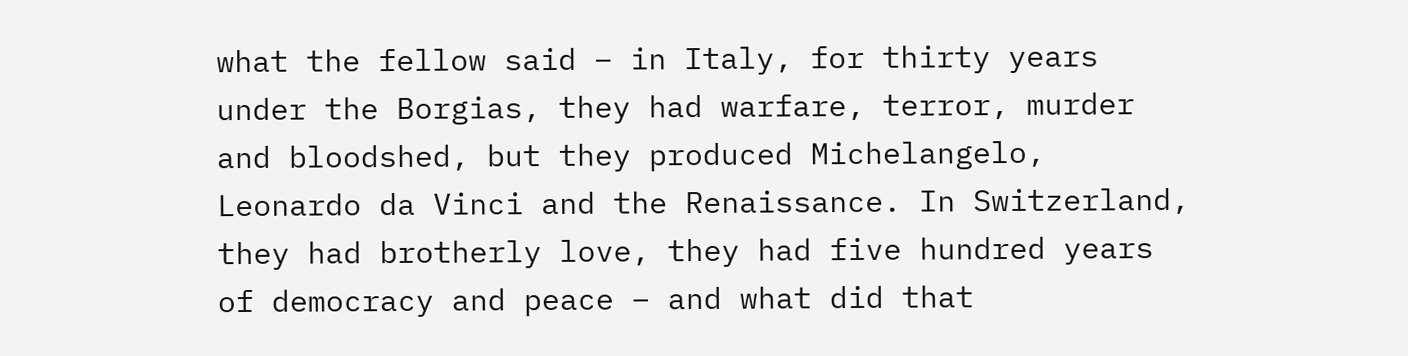what the fellow said – in Italy, for thirty years under the Borgias, they had warfare, terror, murder and bloodshed, but they produced Michelangelo, Leonardo da Vinci and the Renaissance. In Switzerland, they had brotherly love, they had five hundred years of democracy and peace – and what did that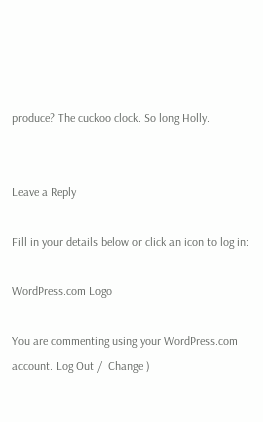produce? The cuckoo clock. So long Holly.


Leave a Reply

Fill in your details below or click an icon to log in:

WordPress.com Logo

You are commenting using your WordPress.com account. Log Out /  Change )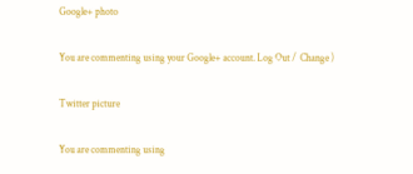Google+ photo

You are commenting using your Google+ account. Log Out /  Change )

Twitter picture

You are commenting using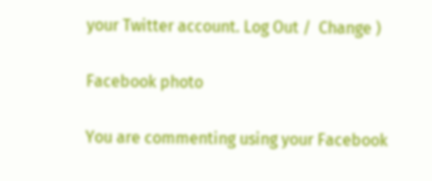your Twitter account. Log Out /  Change )

Facebook photo

You are commenting using your Facebook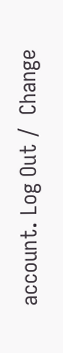account. Log Out /  Change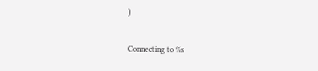)


Connecting to %s